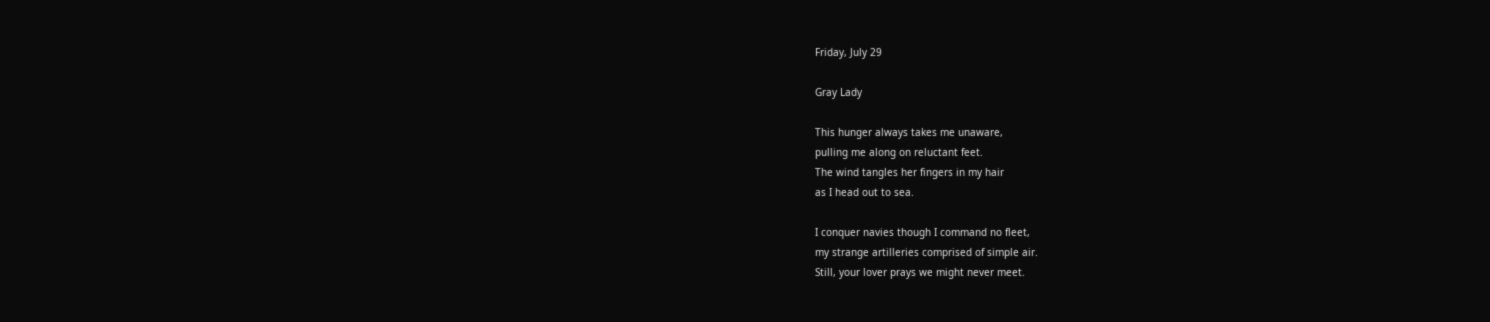Friday, July 29

Gray Lady

This hunger always takes me unaware,
pulling me along on reluctant feet.
The wind tangles her fingers in my hair
as I head out to sea.

I conquer navies though I command no fleet,
my strange artilleries comprised of simple air.
Still, your lover prays we might never meet.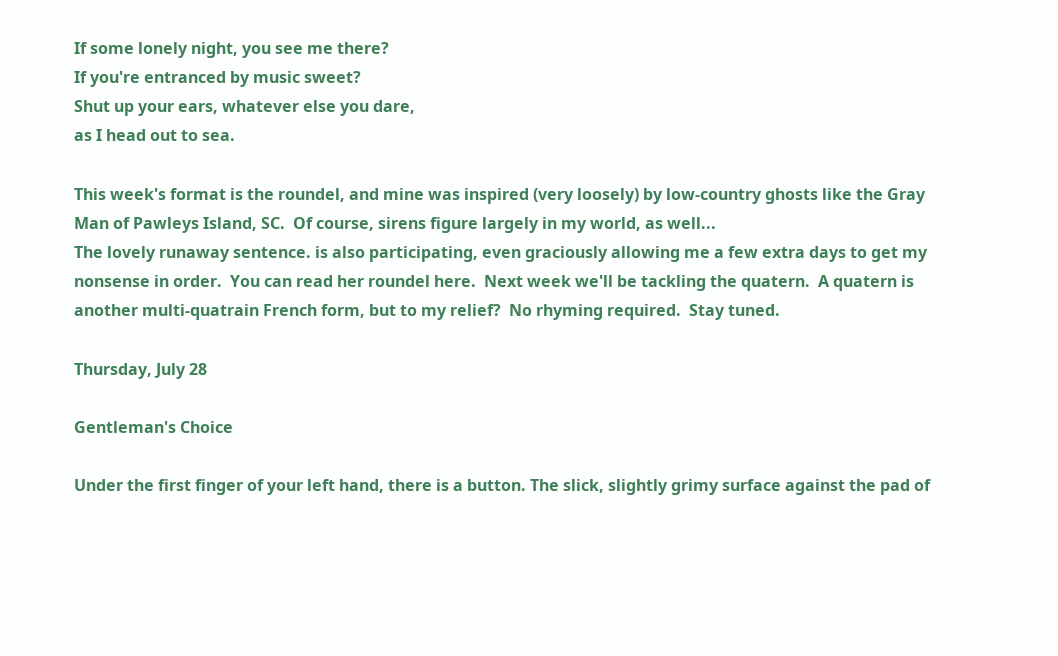If some lonely night, you see me there?
If you're entranced by music sweet?
Shut up your ears, whatever else you dare,
as I head out to sea.

This week's format is the roundel, and mine was inspired (very loosely) by low-country ghosts like the Gray Man of Pawleys Island, SC.  Of course, sirens figure largely in my world, as well...
The lovely runaway sentence. is also participating, even graciously allowing me a few extra days to get my nonsense in order.  You can read her roundel here.  Next week we'll be tackling the quatern.  A quatern is another multi-quatrain French form, but to my relief?  No rhyming required.  Stay tuned.

Thursday, July 28

Gentleman's Choice

Under the first finger of your left hand, there is a button. The slick, slightly grimy surface against the pad of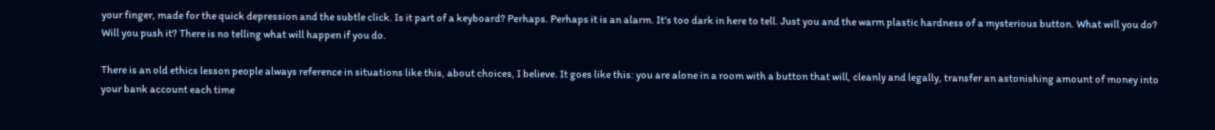your finger, made for the quick depression and the subtle click. Is it part of a keyboard? Perhaps. Perhaps it is an alarm. It's too dark in here to tell. Just you and the warm plastic hardness of a mysterious button. What will you do? Will you push it? There is no telling what will happen if you do.

There is an old ethics lesson people always reference in situations like this, about choices, I believe. It goes like this: you are alone in a room with a button that will, cleanly and legally, transfer an astonishing amount of money into your bank account each time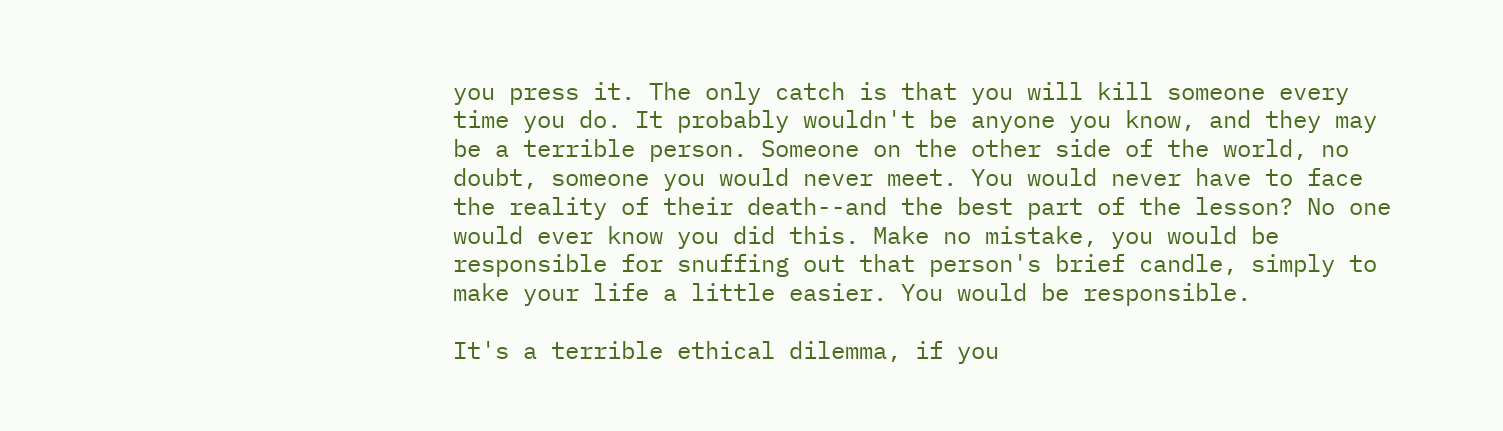you press it. The only catch is that you will kill someone every time you do. It probably wouldn't be anyone you know, and they may be a terrible person. Someone on the other side of the world, no doubt, someone you would never meet. You would never have to face the reality of their death--and the best part of the lesson? No one would ever know you did this. Make no mistake, you would be responsible for snuffing out that person's brief candle, simply to make your life a little easier. You would be responsible.

It's a terrible ethical dilemma, if you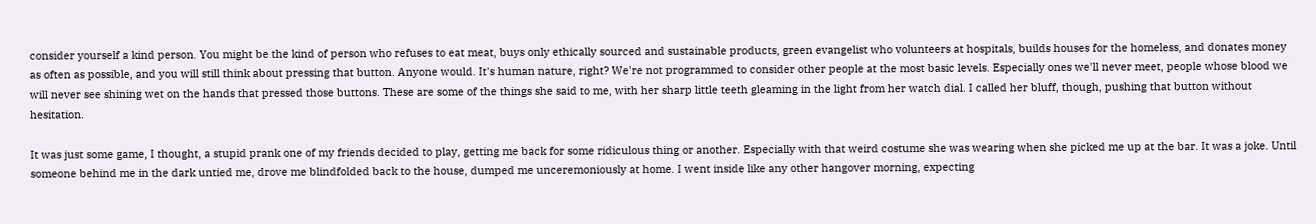consider yourself a kind person. You might be the kind of person who refuses to eat meat, buys only ethically sourced and sustainable products, green evangelist who volunteers at hospitals, builds houses for the homeless, and donates money as often as possible, and you will still think about pressing that button. Anyone would. It's human nature, right? We're not programmed to consider other people at the most basic levels. Especially ones we'll never meet, people whose blood we will never see shining wet on the hands that pressed those buttons. These are some of the things she said to me, with her sharp little teeth gleaming in the light from her watch dial. I called her bluff, though, pushing that button without hesitation.

It was just some game, I thought, a stupid prank one of my friends decided to play, getting me back for some ridiculous thing or another. Especially with that weird costume she was wearing when she picked me up at the bar. It was a joke. Until someone behind me in the dark untied me, drove me blindfolded back to the house, dumped me unceremoniously at home. I went inside like any other hangover morning, expecting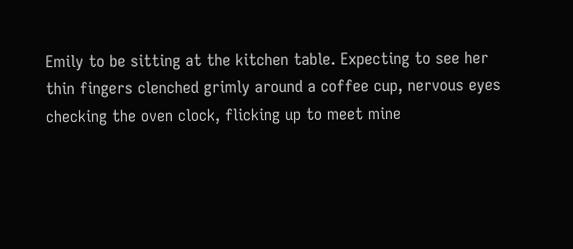Emily to be sitting at the kitchen table. Expecting to see her thin fingers clenched grimly around a coffee cup, nervous eyes checking the oven clock, flicking up to meet mine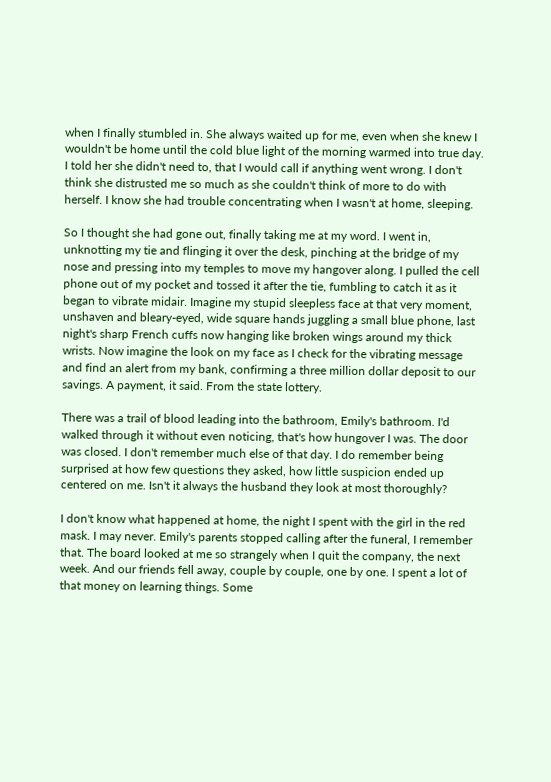when I finally stumbled in. She always waited up for me, even when she knew I wouldn't be home until the cold blue light of the morning warmed into true day. I told her she didn't need to, that I would call if anything went wrong. I don't think she distrusted me so much as she couldn't think of more to do with herself. I know she had trouble concentrating when I wasn't at home, sleeping.

So I thought she had gone out, finally taking me at my word. I went in, unknotting my tie and flinging it over the desk, pinching at the bridge of my nose and pressing into my temples to move my hangover along. I pulled the cell phone out of my pocket and tossed it after the tie, fumbling to catch it as it began to vibrate midair. Imagine my stupid sleepless face at that very moment, unshaven and bleary-eyed, wide square hands juggling a small blue phone, last night's sharp French cuffs now hanging like broken wings around my thick wrists. Now imagine the look on my face as I check for the vibrating message and find an alert from my bank, confirming a three million dollar deposit to our savings. A payment, it said. From the state lottery.

There was a trail of blood leading into the bathroom, Emily's bathroom. I'd walked through it without even noticing, that's how hungover I was. The door was closed. I don't remember much else of that day. I do remember being surprised at how few questions they asked, how little suspicion ended up centered on me. Isn't it always the husband they look at most thoroughly?

I don't know what happened at home, the night I spent with the girl in the red mask. I may never. Emily's parents stopped calling after the funeral, I remember that. The board looked at me so strangely when I quit the company, the next week. And our friends fell away, couple by couple, one by one. I spent a lot of that money on learning things. Some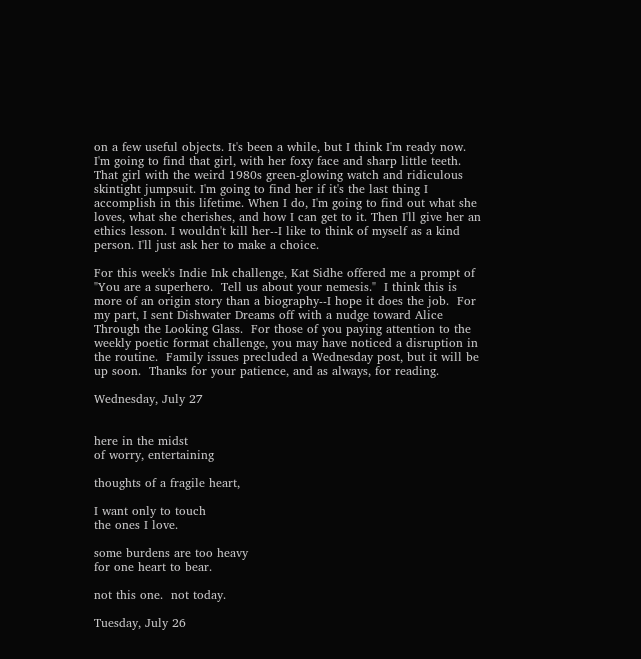on a few useful objects. It's been a while, but I think I'm ready now. I'm going to find that girl, with her foxy face and sharp little teeth. That girl with the weird 1980s green-glowing watch and ridiculous skintight jumpsuit. I'm going to find her if it's the last thing I accomplish in this lifetime. When I do, I'm going to find out what she loves, what she cherishes, and how I can get to it. Then I'll give her an ethics lesson. I wouldn't kill her--I like to think of myself as a kind person. I'll just ask her to make a choice.

For this week's Indie Ink challenge, Kat Sidhe offered me a prompt of "You are a superhero.  Tell us about your nemesis."  I think this is more of an origin story than a biography--I hope it does the job.  For my part, I sent Dishwater Dreams off with a nudge toward Alice Through the Looking Glass.  For those of you paying attention to the weekly poetic format challenge, you may have noticed a disruption in the routine.  Family issues precluded a Wednesday post, but it will be up soon.  Thanks for your patience, and as always, for reading.

Wednesday, July 27


here in the midst
of worry, entertaining

thoughts of a fragile heart,

I want only to touch
the ones I love.

some burdens are too heavy
for one heart to bear.

not this one.  not today.

Tuesday, July 26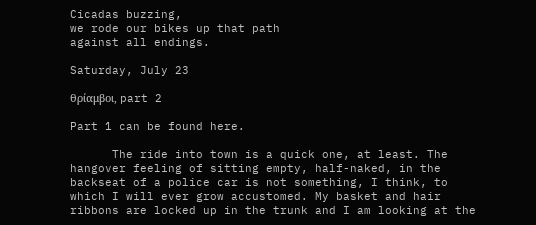Cicadas buzzing,
we rode our bikes up that path
against all endings.

Saturday, July 23

θρίαμβοι, part 2

Part 1 can be found here.

      The ride into town is a quick one, at least. The hangover feeling of sitting empty, half-naked, in the backseat of a police car is not something, I think, to which I will ever grow accustomed. My basket and hair ribbons are locked up in the trunk and I am looking at the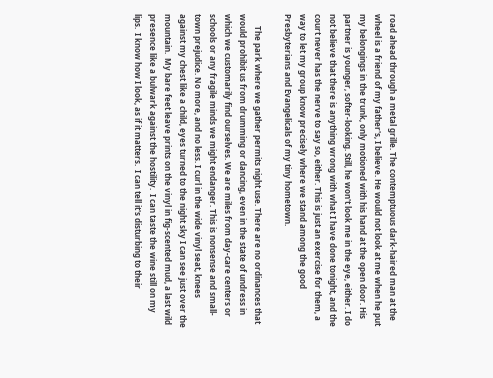road ahead through a metal grille. The contemptuous dark-haired man at the wheel is a friend of my father's, I believe. He would not look at me when he put my belongings in the trunk, only motioned with his hand at the open door. His partner is younger, softer-looking. Still, he won't look me in the eye, either. I do not believe that there is anything wrong with what I have done tonight, and the court never has the nerve to say so, either. This is just an exercise for them, a way to let my group know precisely where we stand among the good Presbyterians and Evangelicals of my tiny hometown.

      The park where we gather permits night use. There are no ordinances that would prohibit us from drumming or dancing, even in the state of undress in which we customarily find ourselves. We are miles from day-care centers or schools or any fragile minds we might endanger. This is nonsense and small-town prejudice. No more, and no less. I curl in the wide vinyl seat, knees against my chest like a child, eyes turned to the night sky I can see just over the mountain.  My bare feet leave prints on the vinyl in fig-scented mud, a last wild presence like a bulwark against the hostility.  I can taste the wine still on my lips.  I know how I look, as if it matters.  I can tell it's disturbing to their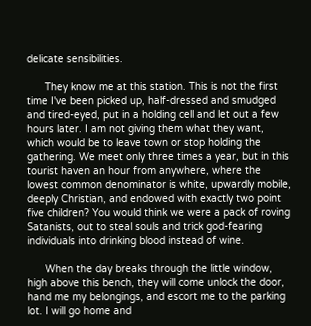delicate sensibilities.

      They know me at this station. This is not the first time I've been picked up, half-dressed and smudged and tired-eyed, put in a holding cell and let out a few hours later. I am not giving them what they want, which would be to leave town or stop holding the gathering. We meet only three times a year, but in this tourist haven an hour from anywhere, where the lowest common denominator is white, upwardly mobile, deeply Christian, and endowed with exactly two point five children? You would think we were a pack of roving Satanists, out to steal souls and trick god-fearing individuals into drinking blood instead of wine.

      When the day breaks through the little window, high above this bench, they will come unlock the door, hand me my belongings, and escort me to the parking lot. I will go home and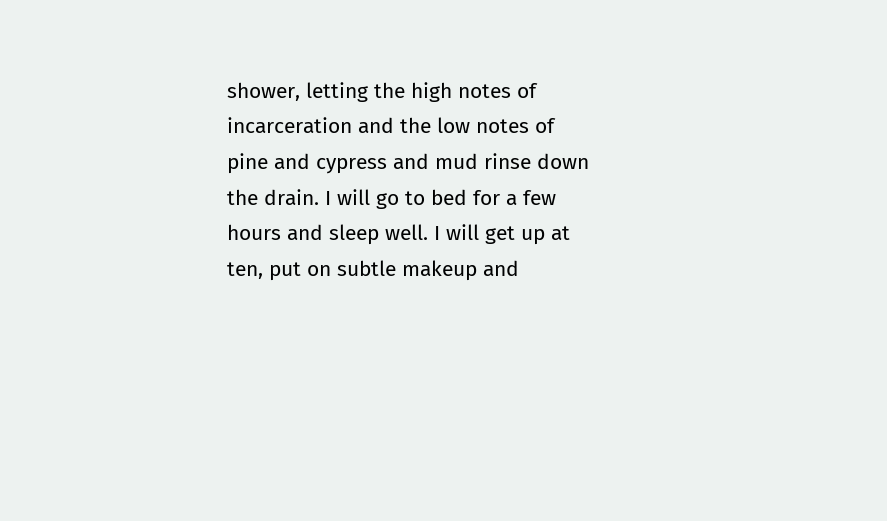shower, letting the high notes of incarceration and the low notes of pine and cypress and mud rinse down the drain. I will go to bed for a few hours and sleep well. I will get up at ten, put on subtle makeup and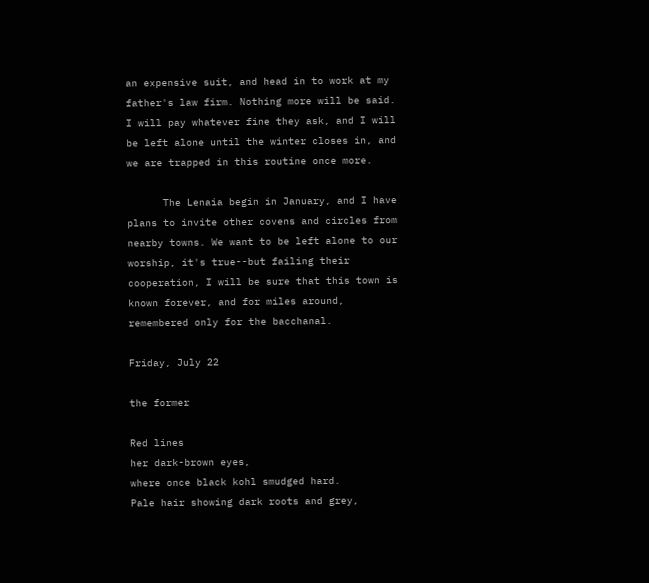an expensive suit, and head in to work at my father's law firm. Nothing more will be said. I will pay whatever fine they ask, and I will be left alone until the winter closes in, and we are trapped in this routine once more.

      The Lenaia begin in January, and I have plans to invite other covens and circles from nearby towns. We want to be left alone to our worship, it's true--but failing their cooperation, I will be sure that this town is known forever, and for miles around, remembered only for the bacchanal.

Friday, July 22

the former

Red lines
her dark-brown eyes,
where once black kohl smudged hard.
Pale hair showing dark roots and grey,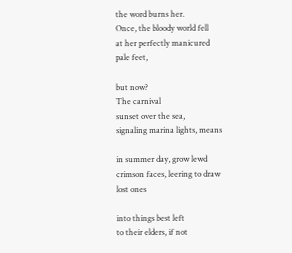the word burns her.
Once, the bloody world fell
at her perfectly manicured
pale feet,

but now?
The carnival
sunset over the sea,
signaling marina lights, means

in summer day, grow lewd
crimson faces, leering to draw
lost ones

into things best left
to their elders, if not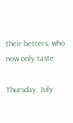their betters, who now only taste

Thursday, July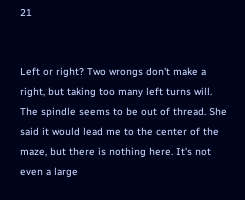21


Left or right? Two wrongs don't make a right, but taking too many left turns will. The spindle seems to be out of thread. She said it would lead me to the center of the maze, but there is nothing here. It's not even a large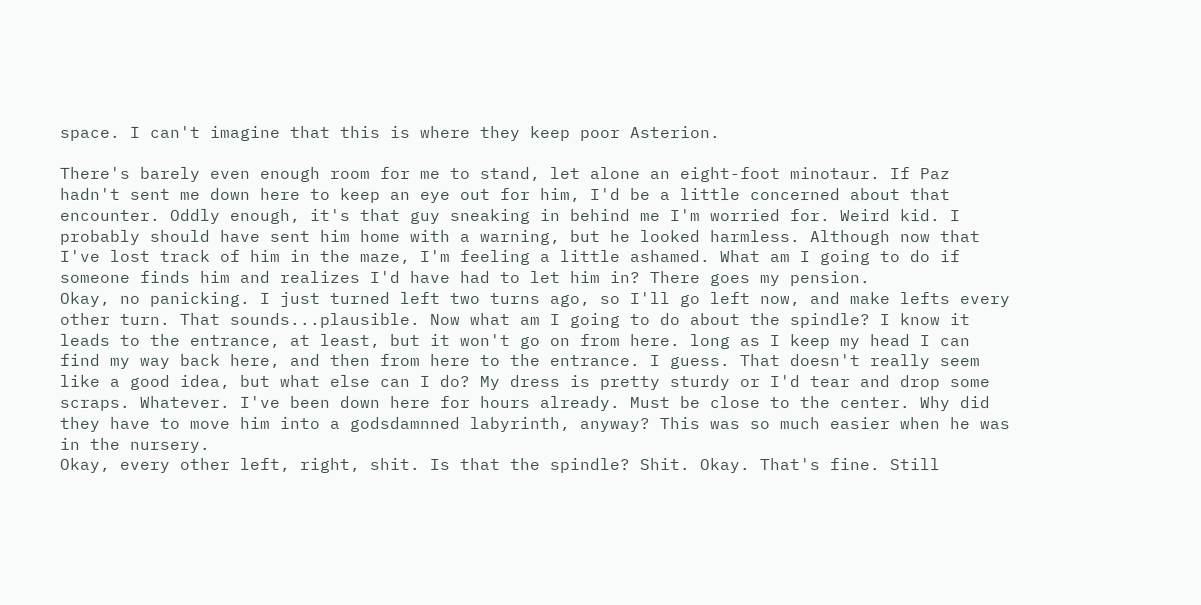space. I can't imagine that this is where they keep poor Asterion.

There's barely even enough room for me to stand, let alone an eight-foot minotaur. If Paz hadn't sent me down here to keep an eye out for him, I'd be a little concerned about that encounter. Oddly enough, it's that guy sneaking in behind me I'm worried for. Weird kid. I probably should have sent him home with a warning, but he looked harmless. Although now that I've lost track of him in the maze, I'm feeling a little ashamed. What am I going to do if someone finds him and realizes I'd have had to let him in? There goes my pension.
Okay, no panicking. I just turned left two turns ago, so I'll go left now, and make lefts every other turn. That sounds...plausible. Now what am I going to do about the spindle? I know it leads to the entrance, at least, but it won't go on from here. long as I keep my head I can find my way back here, and then from here to the entrance. I guess. That doesn't really seem like a good idea, but what else can I do? My dress is pretty sturdy or I'd tear and drop some scraps. Whatever. I've been down here for hours already. Must be close to the center. Why did they have to move him into a godsdamnned labyrinth, anyway? This was so much easier when he was in the nursery.
Okay, every other left, right, shit. Is that the spindle? Shit. Okay. That's fine. Still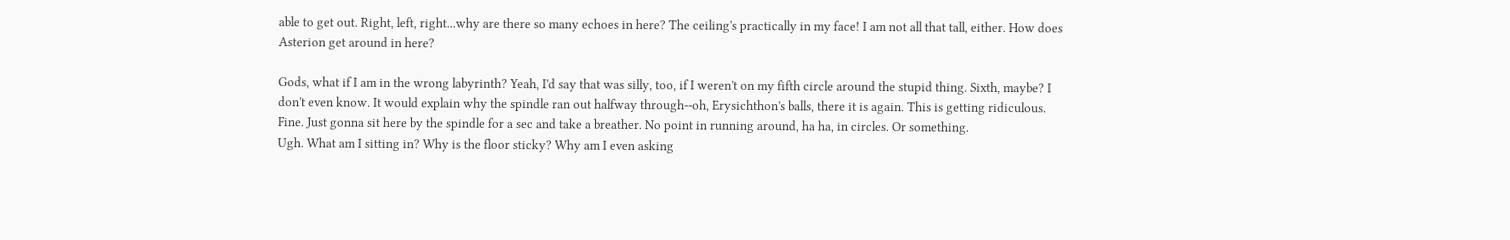able to get out. Right, left, right...why are there so many echoes in here? The ceiling's practically in my face! I am not all that tall, either. How does Asterion get around in here?

Gods, what if I am in the wrong labyrinth? Yeah, I'd say that was silly, too, if I weren't on my fifth circle around the stupid thing. Sixth, maybe? I don't even know. It would explain why the spindle ran out halfway through--oh, Erysichthon's balls, there it is again. This is getting ridiculous. Fine. Just gonna sit here by the spindle for a sec and take a breather. No point in running around, ha ha, in circles. Or something.
Ugh. What am I sitting in? Why is the floor sticky? Why am I even asking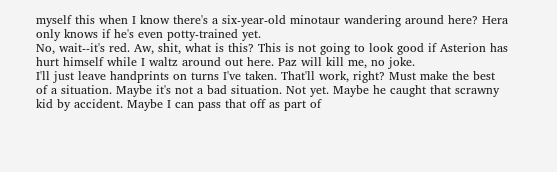myself this when I know there's a six-year-old minotaur wandering around here? Hera only knows if he's even potty-trained yet.
No, wait--it's red. Aw, shit, what is this? This is not going to look good if Asterion has hurt himself while I waltz around out here. Paz will kill me, no joke.
I'll just leave handprints on turns I've taken. That'll work, right? Must make the best of a situation. Maybe it's not a bad situation. Not yet. Maybe he caught that scrawny kid by accident. Maybe I can pass that off as part of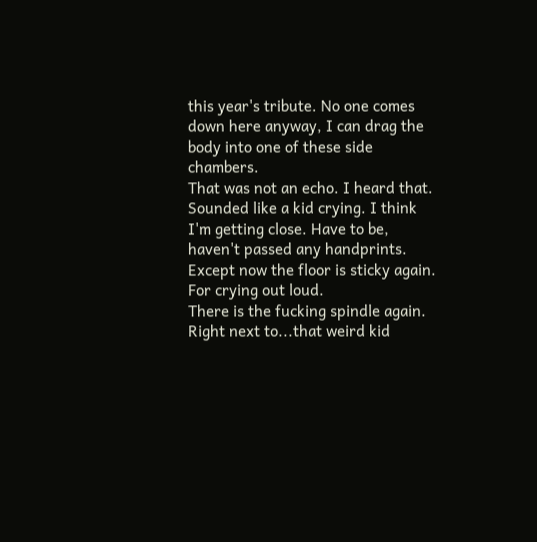this year's tribute. No one comes down here anyway, I can drag the body into one of these side chambers.
That was not an echo. I heard that. Sounded like a kid crying. I think I'm getting close. Have to be, haven't passed any handprints. Except now the floor is sticky again. For crying out loud.
There is the fucking spindle again. Right next to...that weird kid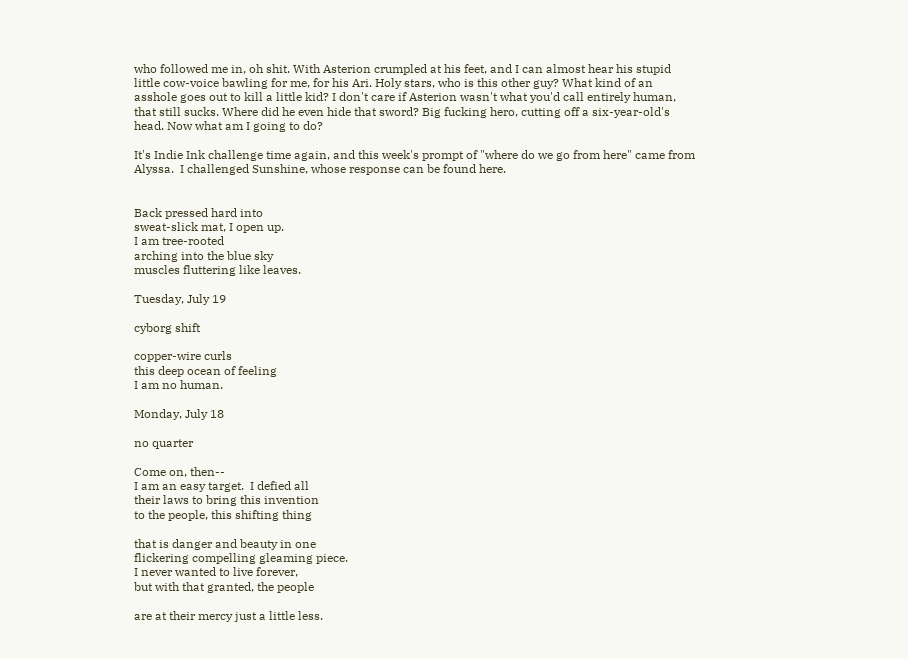who followed me in, oh shit. With Asterion crumpled at his feet, and I can almost hear his stupid little cow-voice bawling for me, for his Ari. Holy stars, who is this other guy? What kind of an asshole goes out to kill a little kid? I don't care if Asterion wasn't what you'd call entirely human, that still sucks. Where did he even hide that sword? Big fucking hero, cutting off a six-year-old's head. Now what am I going to do?

It's Indie Ink challenge time again, and this week's prompt of "where do we go from here" came from Alyssa.  I challenged Sunshine, whose response can be found here.


Back pressed hard into
sweat-slick mat, I open up.
I am tree-rooted
arching into the blue sky
muscles fluttering like leaves.

Tuesday, July 19

cyborg shift

copper-wire curls
this deep ocean of feeling
I am no human.

Monday, July 18

no quarter

Come on, then--
I am an easy target.  I defied all
their laws to bring this invention
to the people, this shifting thing

that is danger and beauty in one
flickering compelling gleaming piece.
I never wanted to live forever,
but with that granted, the people

are at their mercy just a little less.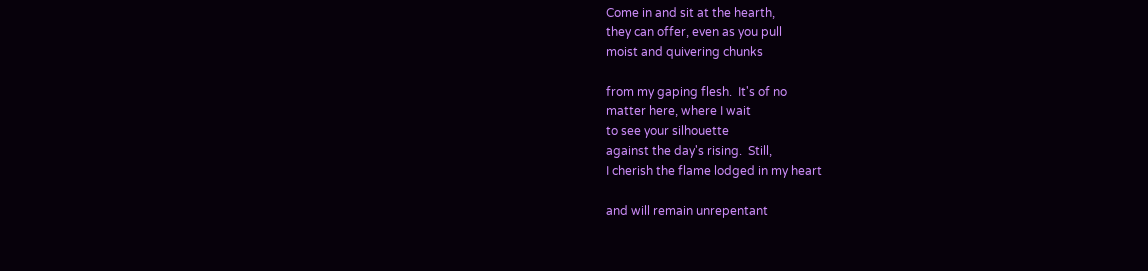Come in and sit at the hearth,
they can offer, even as you pull
moist and quivering chunks

from my gaping flesh.  It's of no
matter here, where I wait
to see your silhouette
against the day's rising.  Still,
I cherish the flame lodged in my heart

and will remain unrepentant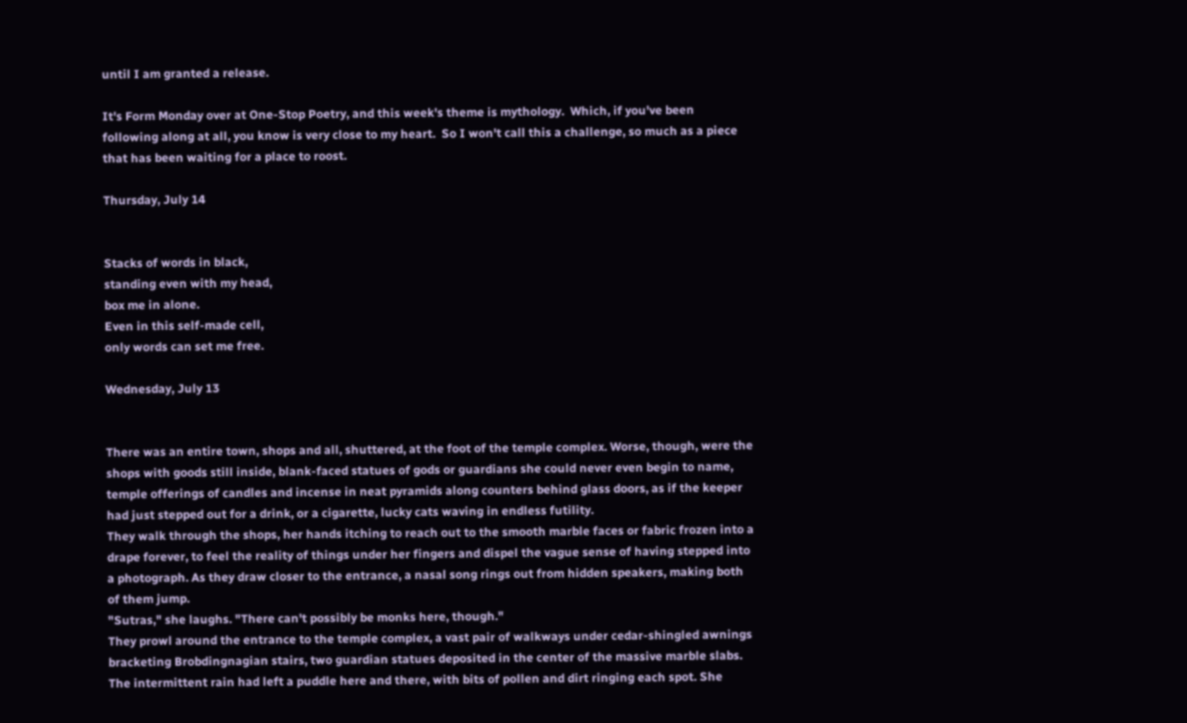until I am granted a release.

It's Form Monday over at One-Stop Poetry, and this week's theme is mythology.  Which, if you've been following along at all, you know is very close to my heart.  So I won't call this a challenge, so much as a piece that has been waiting for a place to roost.

Thursday, July 14


Stacks of words in black,
standing even with my head,
box me in alone.
Even in this self-made cell,
only words can set me free.

Wednesday, July 13


There was an entire town, shops and all, shuttered, at the foot of the temple complex. Worse, though, were the shops with goods still inside, blank-faced statues of gods or guardians she could never even begin to name, temple offerings of candles and incense in neat pyramids along counters behind glass doors, as if the keeper had just stepped out for a drink, or a cigarette, lucky cats waving in endless futility.
They walk through the shops, her hands itching to reach out to the smooth marble faces or fabric frozen into a drape forever, to feel the reality of things under her fingers and dispel the vague sense of having stepped into a photograph. As they draw closer to the entrance, a nasal song rings out from hidden speakers, making both of them jump.
"Sutras," she laughs. "There can't possibly be monks here, though."
They prowl around the entrance to the temple complex, a vast pair of walkways under cedar-shingled awnings bracketing Brobdingnagian stairs, two guardian statues deposited in the center of the massive marble slabs. The intermittent rain had left a puddle here and there, with bits of pollen and dirt ringing each spot. She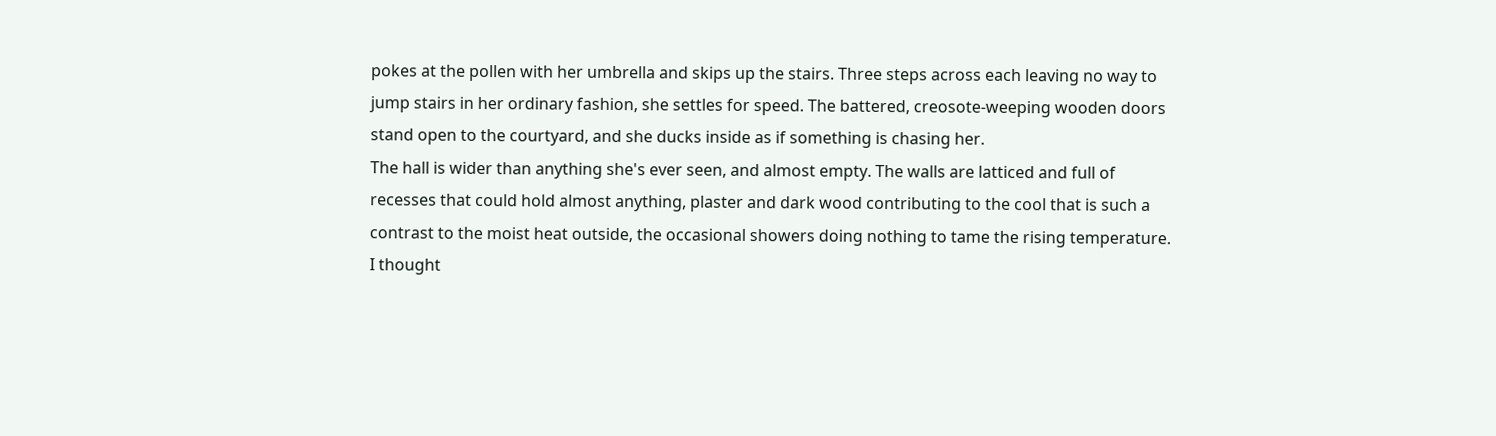pokes at the pollen with her umbrella and skips up the stairs. Three steps across each leaving no way to jump stairs in her ordinary fashion, she settles for speed. The battered, creosote-weeping wooden doors stand open to the courtyard, and she ducks inside as if something is chasing her.
The hall is wider than anything she's ever seen, and almost empty. The walls are latticed and full of recesses that could hold almost anything, plaster and dark wood contributing to the cool that is such a contrast to the moist heat outside, the occasional showers doing nothing to tame the rising temperature. I thought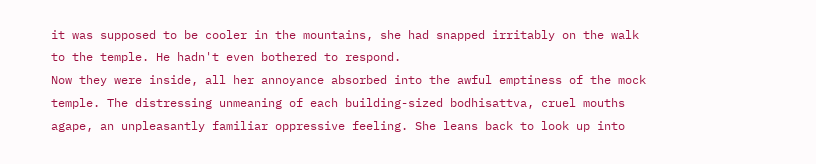it was supposed to be cooler in the mountains, she had snapped irritably on the walk to the temple. He hadn't even bothered to respond.
Now they were inside, all her annoyance absorbed into the awful emptiness of the mock temple. The distressing unmeaning of each building-sized bodhisattva, cruel mouths agape, an unpleasantly familiar oppressive feeling. She leans back to look up into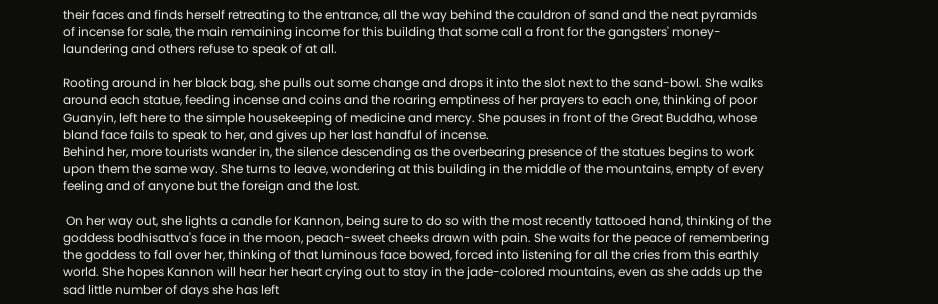their faces and finds herself retreating to the entrance, all the way behind the cauldron of sand and the neat pyramids of incense for sale, the main remaining income for this building that some call a front for the gangsters' money-laundering and others refuse to speak of at all.

Rooting around in her black bag, she pulls out some change and drops it into the slot next to the sand-bowl. She walks around each statue, feeding incense and coins and the roaring emptiness of her prayers to each one, thinking of poor Guanyin, left here to the simple housekeeping of medicine and mercy. She pauses in front of the Great Buddha, whose bland face fails to speak to her, and gives up her last handful of incense.
Behind her, more tourists wander in, the silence descending as the overbearing presence of the statues begins to work upon them the same way. She turns to leave, wondering at this building in the middle of the mountains, empty of every feeling and of anyone but the foreign and the lost.

 On her way out, she lights a candle for Kannon, being sure to do so with the most recently tattooed hand, thinking of the goddess bodhisattva's face in the moon, peach-sweet cheeks drawn with pain. She waits for the peace of remembering the goddess to fall over her, thinking of that luminous face bowed, forced into listening for all the cries from this earthly world. She hopes Kannon will hear her heart crying out to stay in the jade-colored mountains, even as she adds up the sad little number of days she has left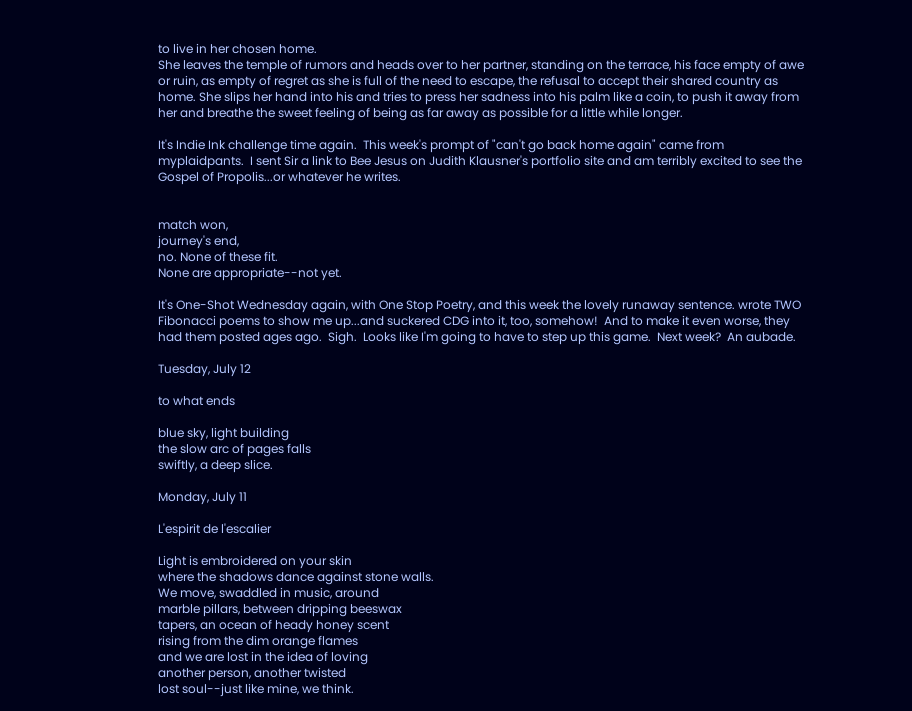to live in her chosen home.
She leaves the temple of rumors and heads over to her partner, standing on the terrace, his face empty of awe or ruin, as empty of regret as she is full of the need to escape, the refusal to accept their shared country as home. She slips her hand into his and tries to press her sadness into his palm like a coin, to push it away from her and breathe the sweet feeling of being as far away as possible for a little while longer.

It's Indie Ink challenge time again.  This week's prompt of "can't go back home again" came from myplaidpants.  I sent Sir a link to Bee Jesus on Judith Klausner's portfolio site and am terribly excited to see the Gospel of Propolis...or whatever he writes.


match won,
journey's end,
no. None of these fit.
None are appropriate--not yet.

It's One-Shot Wednesday again, with One Stop Poetry, and this week the lovely runaway sentence. wrote TWO Fibonacci poems to show me up...and suckered CDG into it, too, somehow!  And to make it even worse, they had them posted ages ago.  Sigh.  Looks like I'm going to have to step up this game.  Next week?  An aubade.

Tuesday, July 12

to what ends

blue sky, light building
the slow arc of pages falls
swiftly, a deep slice.

Monday, July 11

L'espirit de l'escalier

Light is embroidered on your skin
where the shadows dance against stone walls.
We move, swaddled in music, around
marble pillars, between dripping beeswax
tapers, an ocean of heady honey scent
rising from the dim orange flames
and we are lost in the idea of loving
another person, another twisted
lost soul--just like mine, we think.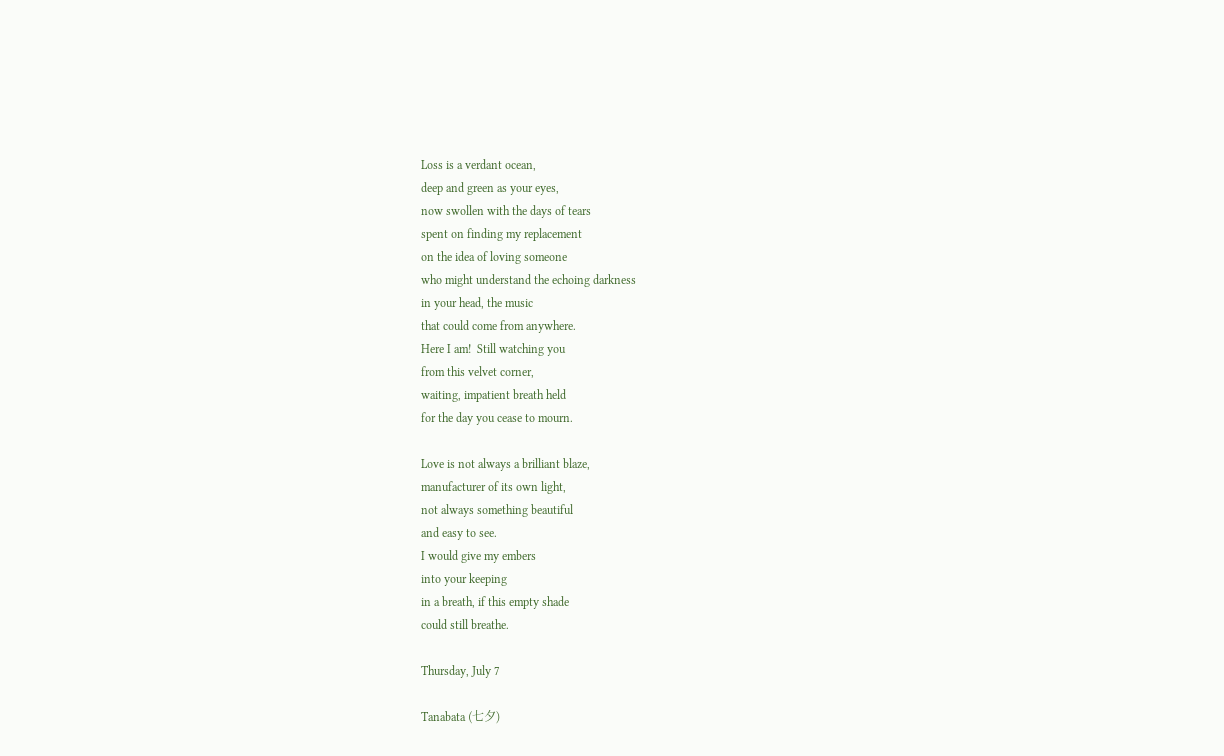Loss is a verdant ocean,
deep and green as your eyes,
now swollen with the days of tears
spent on finding my replacement
on the idea of loving someone
who might understand the echoing darkness
in your head, the music
that could come from anywhere.
Here I am!  Still watching you
from this velvet corner,
waiting, impatient breath held
for the day you cease to mourn.

Love is not always a brilliant blaze,
manufacturer of its own light,
not always something beautiful
and easy to see.
I would give my embers
into your keeping
in a breath, if this empty shade
could still breathe.

Thursday, July 7

Tanabata (七夕)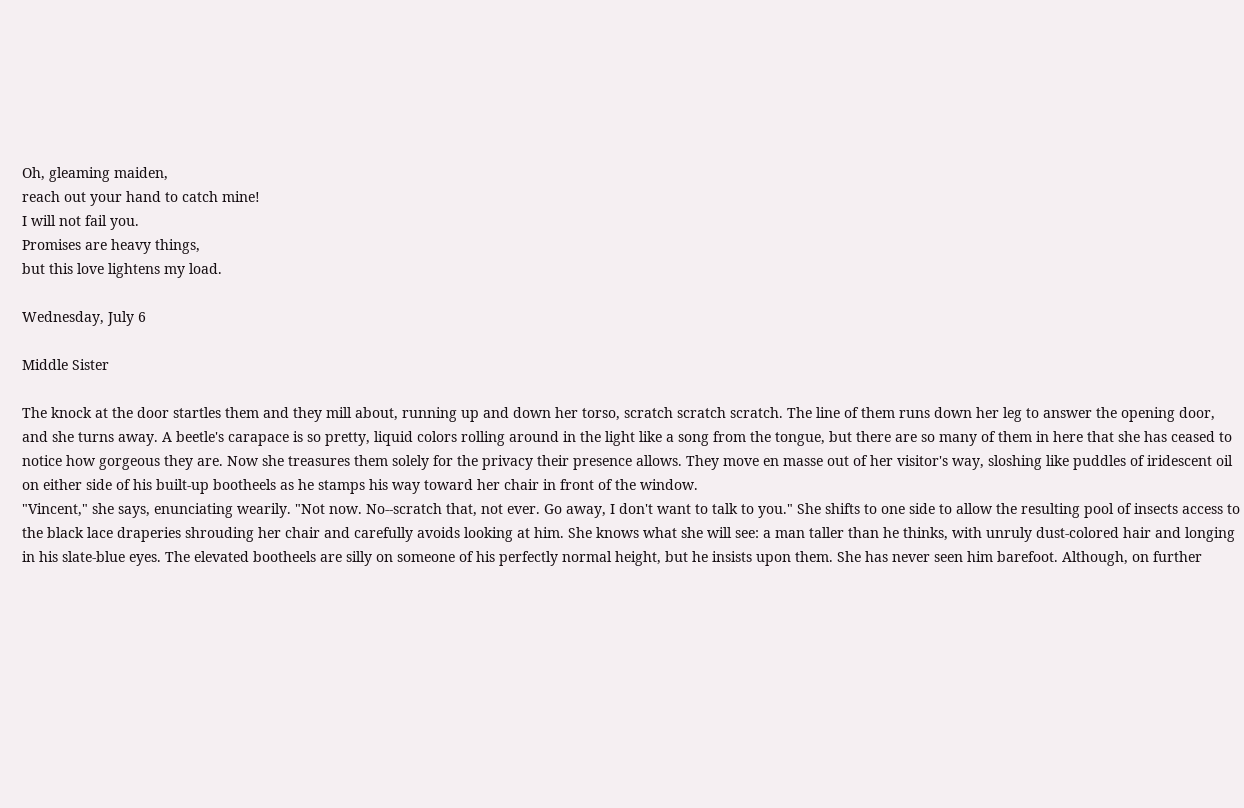Oh, gleaming maiden,
reach out your hand to catch mine!
I will not fail you.
Promises are heavy things,
but this love lightens my load.

Wednesday, July 6

Middle Sister

The knock at the door startles them and they mill about, running up and down her torso, scratch scratch scratch. The line of them runs down her leg to answer the opening door, and she turns away. A beetle's carapace is so pretty, liquid colors rolling around in the light like a song from the tongue, but there are so many of them in here that she has ceased to notice how gorgeous they are. Now she treasures them solely for the privacy their presence allows. They move en masse out of her visitor's way, sloshing like puddles of iridescent oil on either side of his built-up bootheels as he stamps his way toward her chair in front of the window.
"Vincent," she says, enunciating wearily. "Not now. No--scratch that, not ever. Go away, I don't want to talk to you." She shifts to one side to allow the resulting pool of insects access to the black lace draperies shrouding her chair and carefully avoids looking at him. She knows what she will see: a man taller than he thinks, with unruly dust-colored hair and longing in his slate-blue eyes. The elevated bootheels are silly on someone of his perfectly normal height, but he insists upon them. She has never seen him barefoot. Although, on further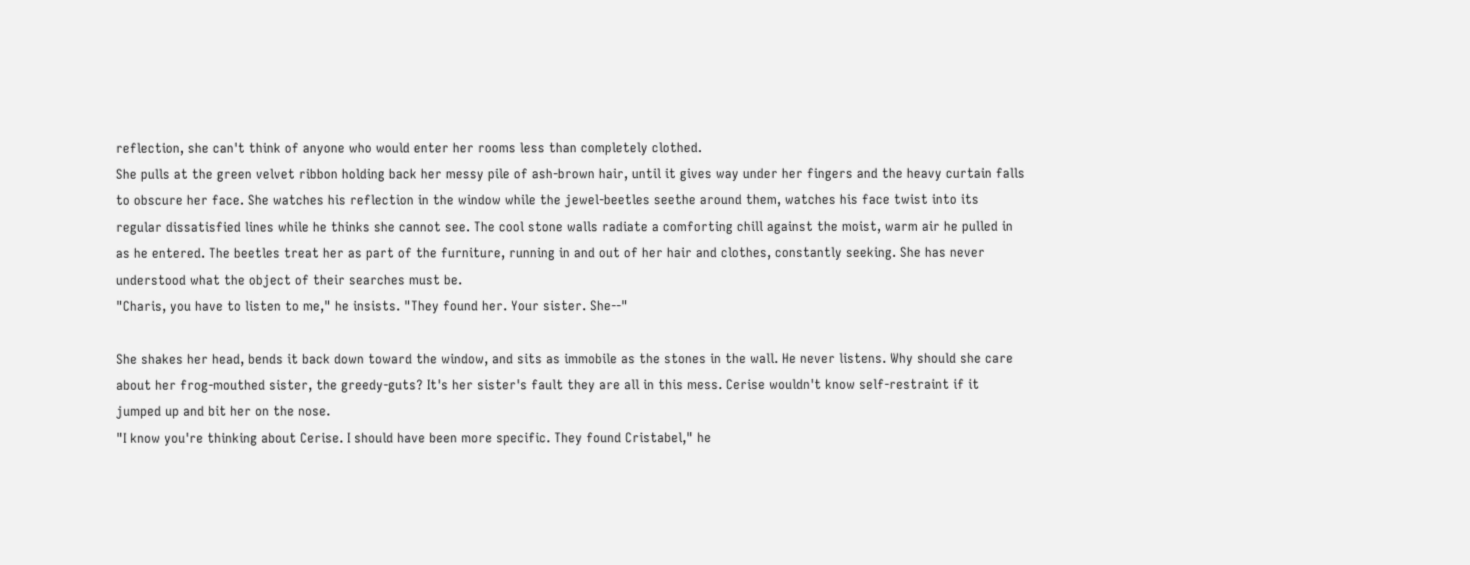reflection, she can't think of anyone who would enter her rooms less than completely clothed.
She pulls at the green velvet ribbon holding back her messy pile of ash-brown hair, until it gives way under her fingers and the heavy curtain falls to obscure her face. She watches his reflection in the window while the jewel-beetles seethe around them, watches his face twist into its regular dissatisfied lines while he thinks she cannot see. The cool stone walls radiate a comforting chill against the moist, warm air he pulled in as he entered. The beetles treat her as part of the furniture, running in and out of her hair and clothes, constantly seeking. She has never understood what the object of their searches must be.
"Charis, you have to listen to me," he insists. "They found her. Your sister. She--"

She shakes her head, bends it back down toward the window, and sits as immobile as the stones in the wall. He never listens. Why should she care about her frog-mouthed sister, the greedy-guts? It's her sister's fault they are all in this mess. Cerise wouldn't know self-restraint if it jumped up and bit her on the nose.
"I know you're thinking about Cerise. I should have been more specific. They found Cristabel," he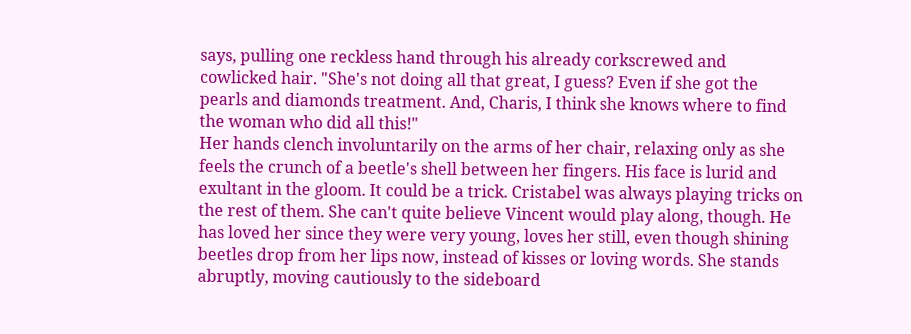says, pulling one reckless hand through his already corkscrewed and cowlicked hair. "She's not doing all that great, I guess? Even if she got the pearls and diamonds treatment. And, Charis, I think she knows where to find the woman who did all this!"
Her hands clench involuntarily on the arms of her chair, relaxing only as she feels the crunch of a beetle's shell between her fingers. His face is lurid and exultant in the gloom. It could be a trick. Cristabel was always playing tricks on the rest of them. She can't quite believe Vincent would play along, though. He has loved her since they were very young, loves her still, even though shining beetles drop from her lips now, instead of kisses or loving words. She stands abruptly, moving cautiously to the sideboard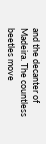and the decanter of Madeira. The countless beetles move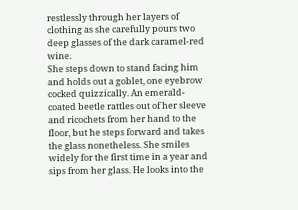restlessly through her layers of clothing as she carefully pours two deep glasses of the dark caramel-red wine.
She steps down to stand facing him and holds out a goblet, one eyebrow cocked quizzically. An emerald-coated beetle rattles out of her sleeve and ricochets from her hand to the floor, but he steps forward and takes the glass nonetheless. She smiles widely for the first time in a year and sips from her glass. He looks into the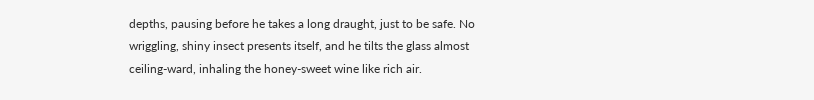depths, pausing before he takes a long draught, just to be safe. No wriggling, shiny insect presents itself, and he tilts the glass almost ceiling-ward, inhaling the honey-sweet wine like rich air.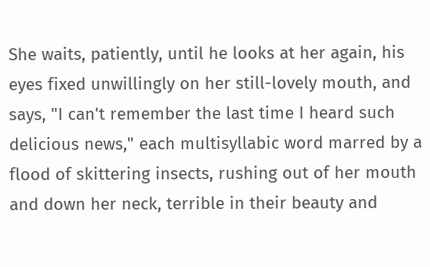She waits, patiently, until he looks at her again, his eyes fixed unwillingly on her still-lovely mouth, and says, "I can't remember the last time I heard such delicious news," each multisyllabic word marred by a flood of skittering insects, rushing out of her mouth and down her neck, terrible in their beauty and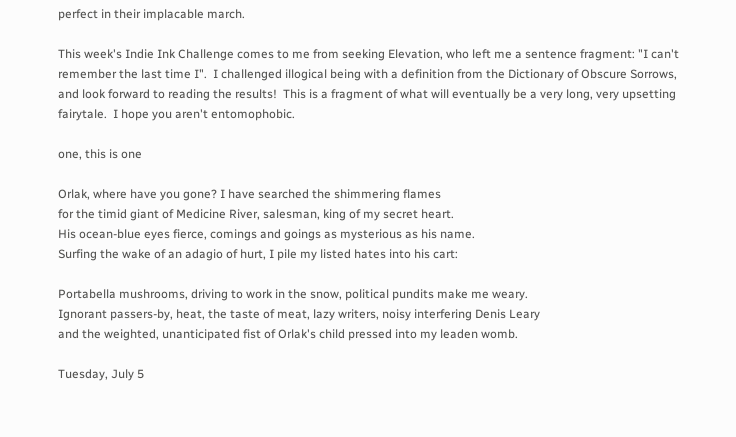perfect in their implacable march.

This week's Indie Ink Challenge comes to me from seeking Elevation, who left me a sentence fragment: "I can't remember the last time I".  I challenged illogical being with a definition from the Dictionary of Obscure Sorrows, and look forward to reading the results!  This is a fragment of what will eventually be a very long, very upsetting fairytale.  I hope you aren't entomophobic.

one, this is one

Orlak, where have you gone? I have searched the shimmering flames
for the timid giant of Medicine River, salesman, king of my secret heart.
His ocean-blue eyes fierce, comings and goings as mysterious as his name.
Surfing the wake of an adagio of hurt, I pile my listed hates into his cart:

Portabella mushrooms, driving to work in the snow, political pundits make me weary.
Ignorant passers-by, heat, the taste of meat, lazy writers, noisy interfering Denis Leary
and the weighted, unanticipated fist of Orlak's child pressed into my leaden womb.

Tuesday, July 5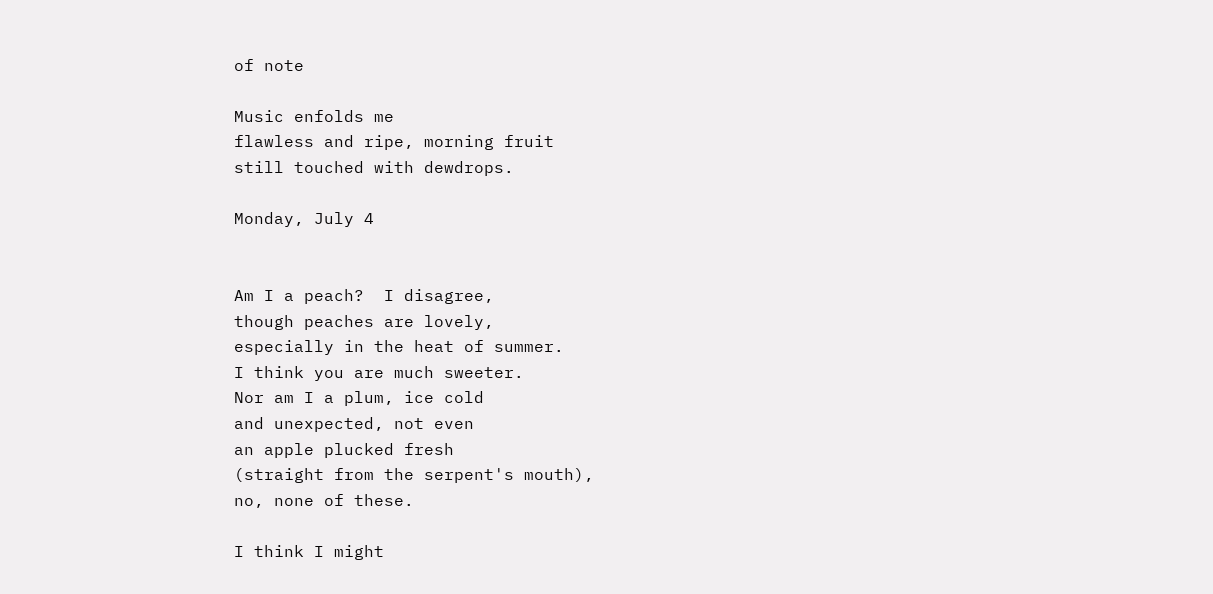of note

Music enfolds me
flawless and ripe, morning fruit
still touched with dewdrops.

Monday, July 4


Am I a peach?  I disagree,
though peaches are lovely,
especially in the heat of summer.
I think you are much sweeter.
Nor am I a plum, ice cold
and unexpected, not even
an apple plucked fresh
(straight from the serpent's mouth),
no, none of these.

I think I might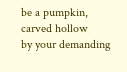be a pumpkin,
carved hollow
by your demanding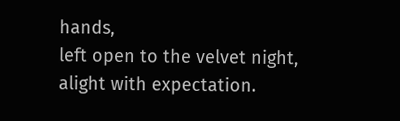hands,
left open to the velvet night,
alight with expectation.